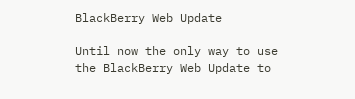BlackBerry Web Update

Until now the only way to use the BlackBerry Web Update to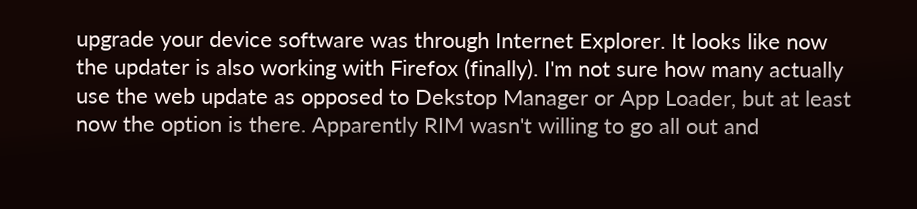upgrade your device software was through Internet Explorer. It looks like now the updater is also working with Firefox (finally). I'm not sure how many actually use the web update as opposed to Dekstop Manager or App Loader, but at least now the option is there. Apparently RIM wasn't willing to go all out and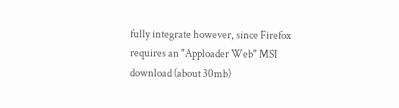fully integrate however, since Firefox requires an "Apploader Web" MSI download (about 30mb)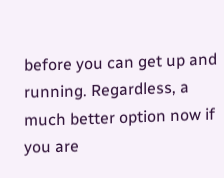before you can get up and running. Regardless, a much better option now if you are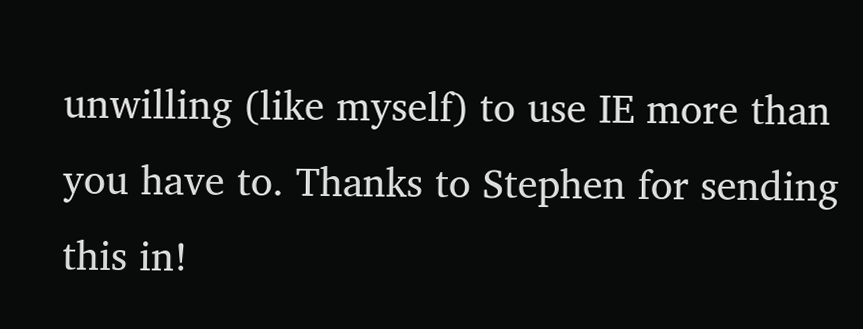unwilling (like myself) to use IE more than you have to. Thanks to Stephen for sending this in!